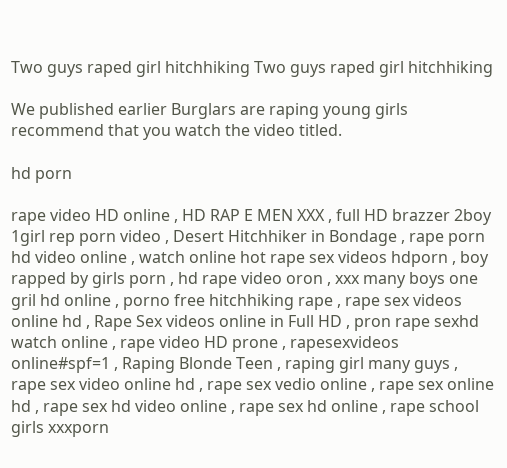Two guys raped girl hitchhiking Two guys raped girl hitchhiking

We published earlier Burglars are raping young girls recommend that you watch the video titled.

hd porn

rape video HD online , HD RAP E MEN XXX , full HD brazzer 2boy 1girl rep porn video , Desert Hitchhiker in Bondage , rape porn hd video online , watch online hot rape sex videos hdporn , boy rapped by girls porn , hd rape video oron , xxx many boys one gril hd online , porno free hitchhiking rape , rape sex videos online hd , Rape Sex videos online in Full HD , pron rape sexhd watch online , rape video HD prone , rapesexvideos online#spf=1 , Raping Blonde Teen , raping girl many guys , rape sex video online hd , rape sex vedio online , rape sex online hd , rape sex hd video online , rape sex hd online , rape school girls xxxporn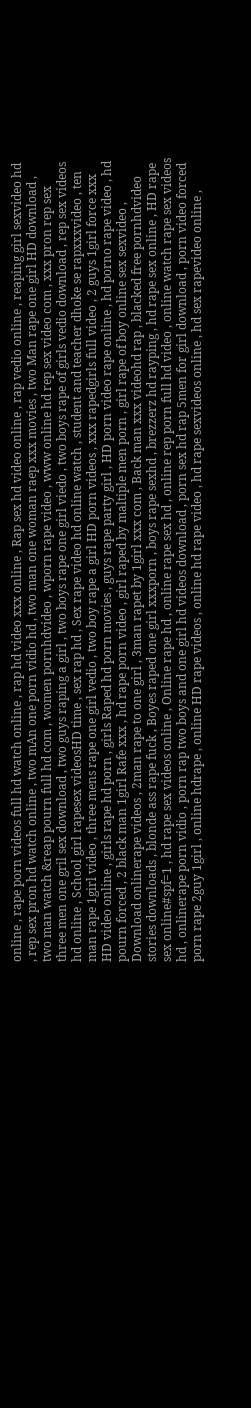online , rape porn videos full hd watch online , rap hd video xxx online , Rap sex hd video online , rap vedio online , reaping girl sexvideo hd , rep sex pron hd watch online , two mAn one porn vidio hd , two man one woman raep xxx movies , two Man rape one girl HD download , two man watch &reap pourn full hd com , women pornhdvideo , wporn rape video , www online hd rep sex video com , xxx pron rep sex three men one gril sex download , two guys raping a girl , two boys rape one girl viedo , two boys rape of girls vedio download , rep sex videos hd online , School girl rapesex videosHD time , sex rap hd , Sex rape video hd online watch , student and teacher dhoke se rapxxxvideo , ten man rape 1girl video , three mens rape one girl vedio , two boy rape a girl HD porn videos , xxx rapedgirls full video , 2 guys 1girl force xxx HD video online , girls rape hd porn , girls Raped hd porn movies , guys rape party girl , HD porn video rape online , hd porno rape video , hd pourn forced , 2 black man 1girl Rafe xxx , hd rape porn video , girl raped by maltiple men porn , girl rape of boy online sex sexvideo , Download onlinerape videos , 2man rape to one girl , 3man rapet by 1girl xxx com , Back man xxx videohd rap , blacked free pornhdvideo stories downloads , blonde ass rape fuck , Boyes raped one girl xxxporn , boys rape sexhd , brezzerz hd rayping , hd rape sex online , HD rape sex online#spf=1 , hd rape sex videos online , Online rape hd , online rape sex hd , online rep porn full hd video , online watch rape sex videos hd , onlinerape porn vidio , porn rap two boys and one girl hd videos download , porn sex hd rap 5men for girl download , porn video forced porn rape 2guy 1girl , online hdrape , online HD rape videos , online hd rape video , hd rape sexvideos online , hd sex rapevideo online ,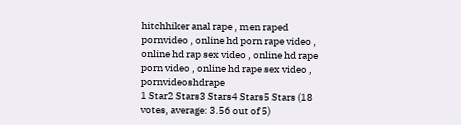hitchhiker anal rape , men raped pornvideo , online hd porn rape video , online hd rap sex video , online hd rape porn video , online hd rape sex video , pornvideoshdrape
1 Star2 Stars3 Stars4 Stars5 Stars (18 votes, average: 3.56 out of 5)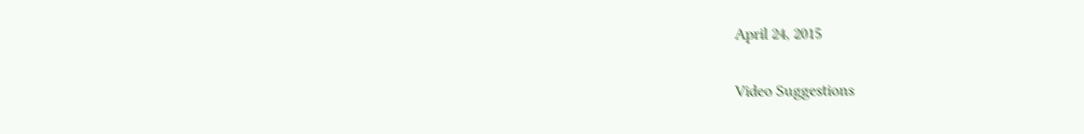April 24, 2015

Video Suggestions